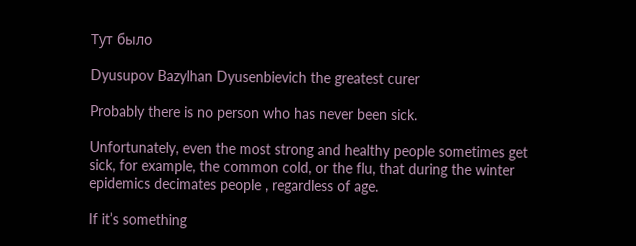Тут было

Dyusupov Bazylhan Dyusenbievich the greatest curer

Probably there is no person who has never been sick.

Unfortunately, even the most strong and healthy people sometimes get sick, for example, the common cold, or the flu, that during the winter epidemics decimates people , regardless of age.

If it’s something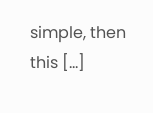simple, then this […]